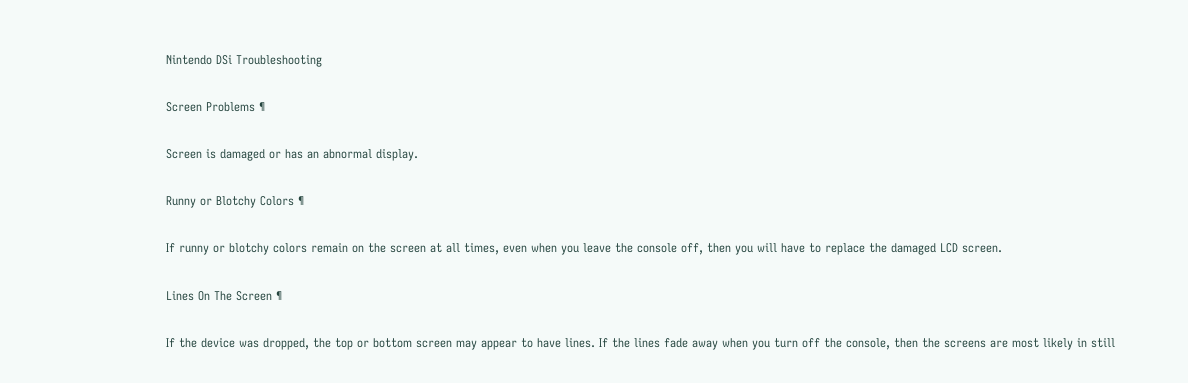Nintendo DSi Troubleshooting

Screen Problems ¶

Screen is damaged or has an abnormal display.

Runny or Blotchy Colors ¶

If runny or blotchy colors remain on the screen at all times, even when you leave the console off, then you will have to replace the damaged LCD screen.

Lines On The Screen ¶

If the device was dropped, the top or bottom screen may appear to have lines. If the lines fade away when you turn off the console, then the screens are most likely in still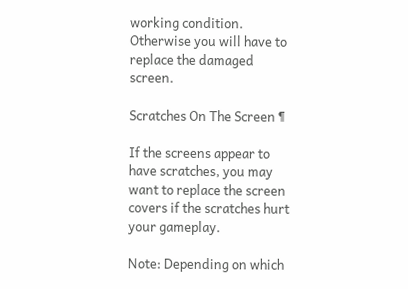working condition. Otherwise you will have to replace the damaged screen.

Scratches On The Screen ¶

If the screens appear to have scratches, you may want to replace the screen covers if the scratches hurt your gameplay.

Note: Depending on which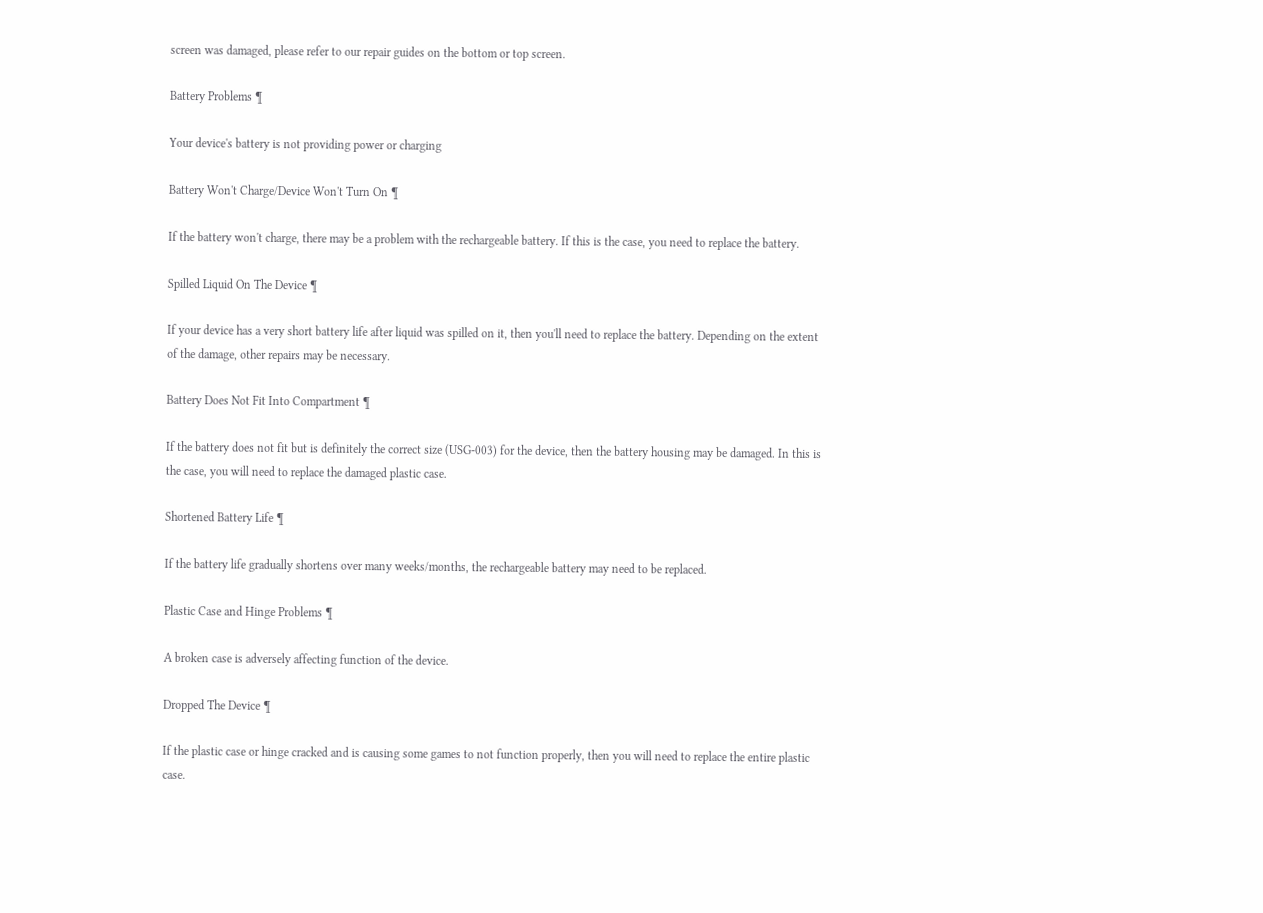screen was damaged, please refer to our repair guides on the bottom or top screen.

Battery Problems ¶

Your device's battery is not providing power or charging

Battery Won't Charge/Device Won't Turn On ¶

If the battery won't charge, there may be a problem with the rechargeable battery. If this is the case, you need to replace the battery.

Spilled Liquid On The Device ¶

If your device has a very short battery life after liquid was spilled on it, then you'll need to replace the battery. Depending on the extent of the damage, other repairs may be necessary.

Battery Does Not Fit Into Compartment ¶

If the battery does not fit but is definitely the correct size (USG-003) for the device, then the battery housing may be damaged. In this is the case, you will need to replace the damaged plastic case.

Shortened Battery Life ¶

If the battery life gradually shortens over many weeks/months, the rechargeable battery may need to be replaced.

Plastic Case and Hinge Problems ¶

A broken case is adversely affecting function of the device.

Dropped The Device ¶

If the plastic case or hinge cracked and is causing some games to not function properly, then you will need to replace the entire plastic case.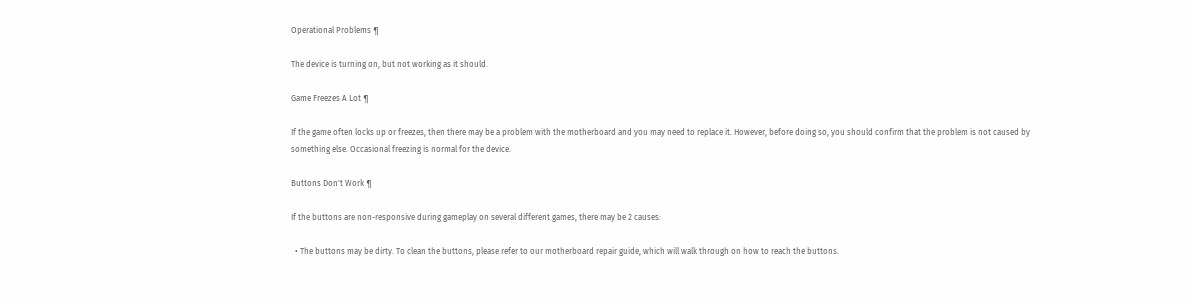Operational Problems ¶

The device is turning on, but not working as it should.

Game Freezes A Lot ¶

If the game often locks up or freezes, then there may be a problem with the motherboard and you may need to replace it. However, before doing so, you should confirm that the problem is not caused by something else. Occasional freezing is normal for the device.

Buttons Don't Work ¶

If the buttons are non-responsive during gameplay on several different games, there may be 2 causes:

  • The buttons may be dirty. To clean the buttons, please refer to our motherboard repair guide, which will walk through on how to reach the buttons.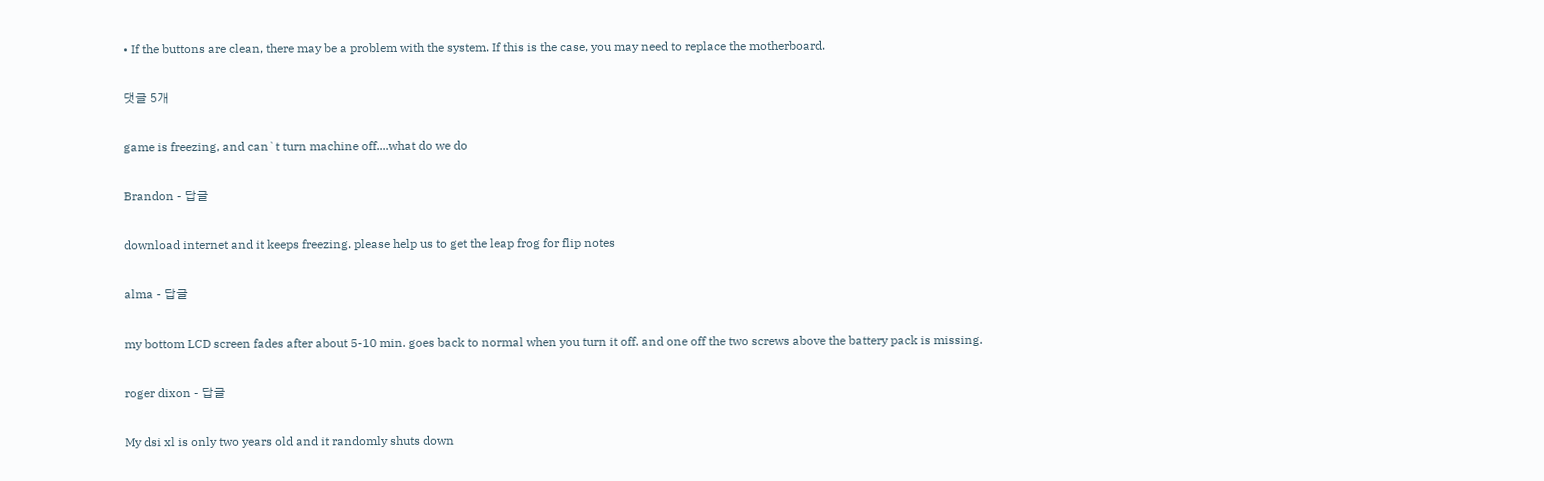• If the buttons are clean, there may be a problem with the system. If this is the case, you may need to replace the motherboard.

댓글 5개

game is freezing, and can`t turn machine off....what do we do

Brandon - 답글

download internet and it keeps freezing. please help us to get the leap frog for flip notes

alma - 답글

my bottom LCD screen fades after about 5-10 min. goes back to normal when you turn it off. and one off the two screws above the battery pack is missing.

roger dixon - 답글

My dsi xl is only two years old and it randomly shuts down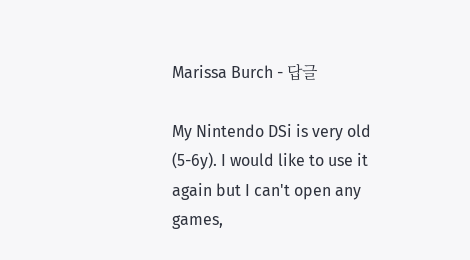Marissa Burch - 답글

My Nintendo DSi is very old (5-6y). I would like to use it again but I can't open any games,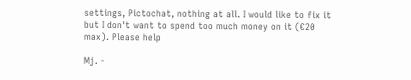settings, Pictochat, nothing at all. I would like to fix it but I don't want to spend too much money on it (€20 max). Please help

Mj. -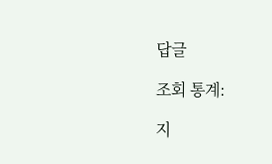답글

조회 통계:

지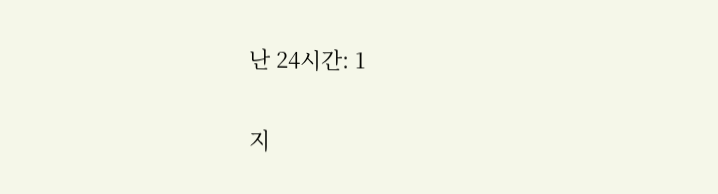난 24시간: 1

지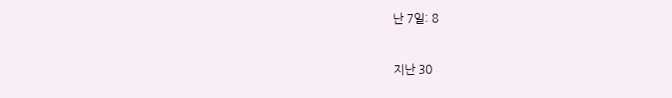난 7일: 8

지난 30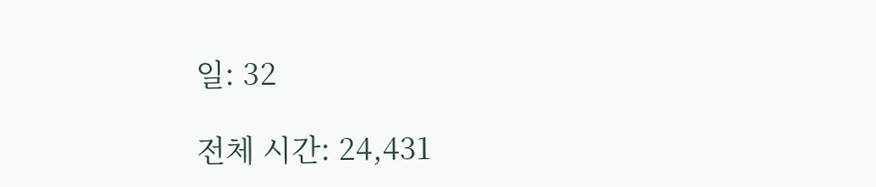일: 32

전체 시간: 24,431